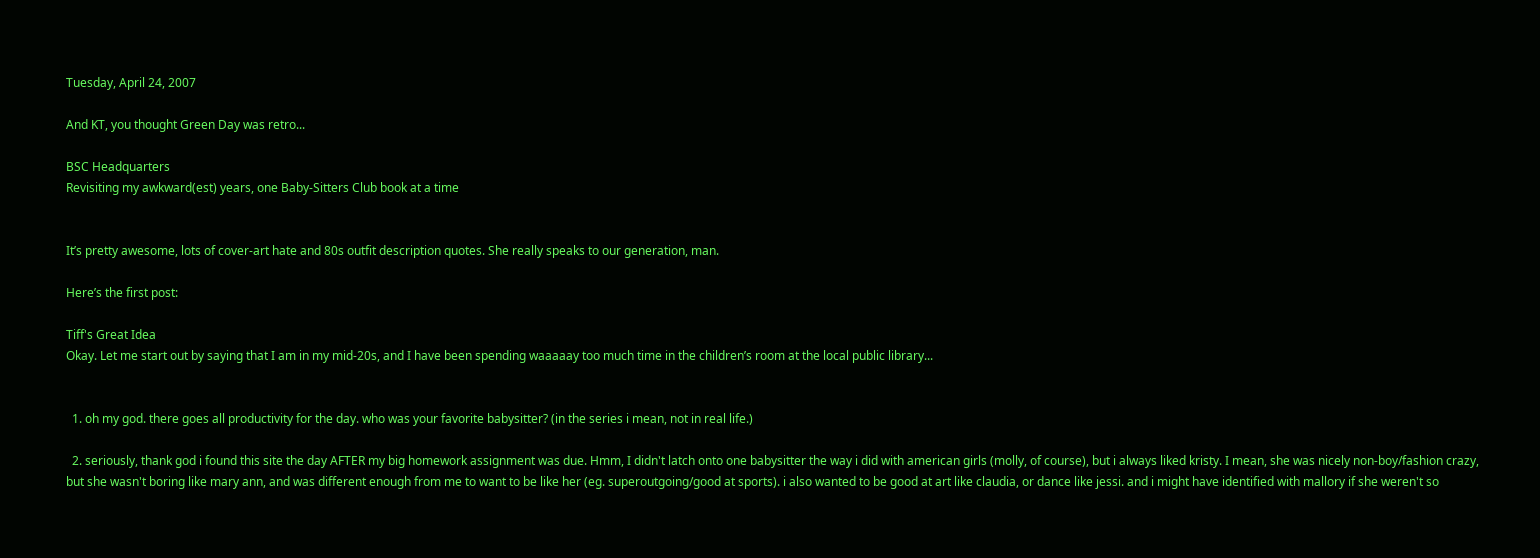Tuesday, April 24, 2007

And KT, you thought Green Day was retro...

BSC Headquarters
Revisiting my awkward(est) years, one Baby-Sitters Club book at a time


It’s pretty awesome, lots of cover-art hate and 80s outfit description quotes. She really speaks to our generation, man.

Here’s the first post:

Tiff's Great Idea
Okay. Let me start out by saying that I am in my mid-20s, and I have been spending waaaaay too much time in the children’s room at the local public library...


  1. oh my god. there goes all productivity for the day. who was your favorite babysitter? (in the series i mean, not in real life.)

  2. seriously, thank god i found this site the day AFTER my big homework assignment was due. Hmm, I didn't latch onto one babysitter the way i did with american girls (molly, of course), but i always liked kristy. I mean, she was nicely non-boy/fashion crazy, but she wasn't boring like mary ann, and was different enough from me to want to be like her (eg. superoutgoing/good at sports). i also wanted to be good at art like claudia, or dance like jessi. and i might have identified with mallory if she weren't so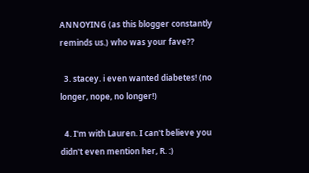ANNOYING (as this blogger constantly reminds us.) who was your fave??

  3. stacey. i even wanted diabetes! (no longer, nope, no longer!)

  4. I'm with Lauren. I can't believe you didn't even mention her, R. :)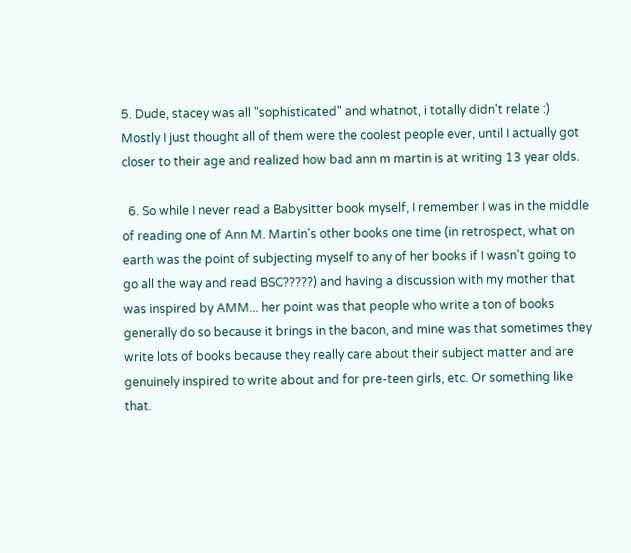5. Dude, stacey was all "sophisticated" and whatnot, i totally didn't relate :) Mostly I just thought all of them were the coolest people ever, until I actually got closer to their age and realized how bad ann m martin is at writing 13 year olds.

  6. So while I never read a Babysitter book myself, I remember I was in the middle of reading one of Ann M. Martin's other books one time (in retrospect, what on earth was the point of subjecting myself to any of her books if I wasn't going to go all the way and read BSC?????) and having a discussion with my mother that was inspired by AMM... her point was that people who write a ton of books generally do so because it brings in the bacon, and mine was that sometimes they write lots of books because they really care about their subject matter and are genuinely inspired to write about and for pre-teen girls, etc. Or something like that.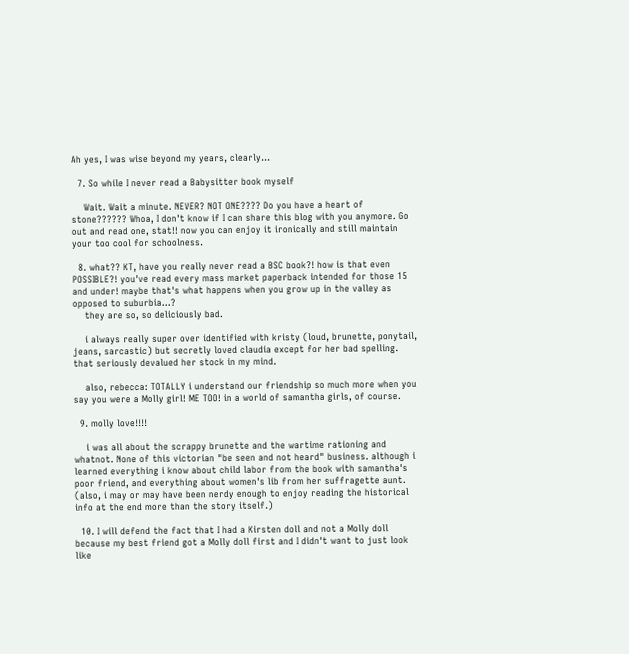Ah yes, I was wise beyond my years, clearly...

  7. So while I never read a Babysitter book myself

    Wait. Wait a minute. NEVER? NOT ONE???? Do you have a heart of stone?????? Whoa, I don't know if I can share this blog with you anymore. Go out and read one, stat!! now you can enjoy it ironically and still maintain your too cool for schoolness.

  8. what?? KT, have you really never read a BSC book?! how is that even POSSIBLE?! you've read every mass market paperback intended for those 15 and under! maybe that's what happens when you grow up in the valley as opposed to suburbia...?
    they are so, so deliciously bad.

    i always really super over identified with kristy (loud, brunette, ponytail, jeans, sarcastic) but secretly loved claudia except for her bad spelling. that seriously devalued her stock in my mind.

    also, rebecca: TOTALLY i understand our friendship so much more when you say you were a Molly girl! ME TOO! in a world of samantha girls, of course.

  9. molly love!!!!

    i was all about the scrappy brunette and the wartime rationing and whatnot. None of this victorian "be seen and not heard" business. although i learned everything i know about child labor from the book with samantha's poor friend, and everything about women's lib from her suffragette aunt. (also, i may or may have been nerdy enough to enjoy reading the historical info at the end more than the story itself.)

  10. I will defend the fact that I had a Kirsten doll and not a Molly doll because my best friend got a Molly doll first and I didn't want to just look like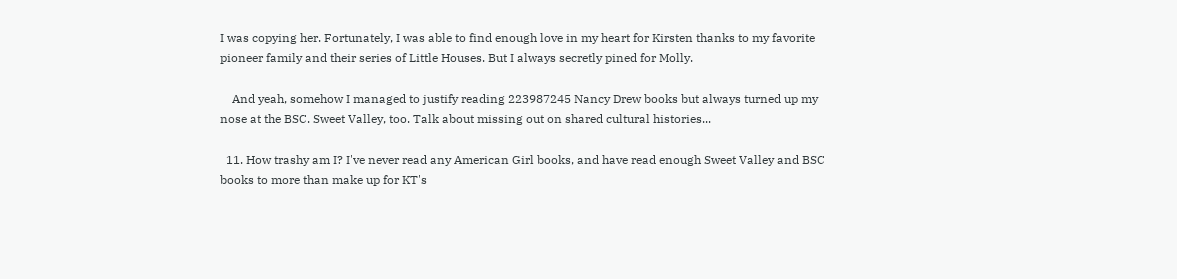I was copying her. Fortunately, I was able to find enough love in my heart for Kirsten thanks to my favorite pioneer family and their series of Little Houses. But I always secretly pined for Molly.

    And yeah, somehow I managed to justify reading 223987245 Nancy Drew books but always turned up my nose at the BSC. Sweet Valley, too. Talk about missing out on shared cultural histories...

  11. How trashy am I? I've never read any American Girl books, and have read enough Sweet Valley and BSC books to more than make up for KT's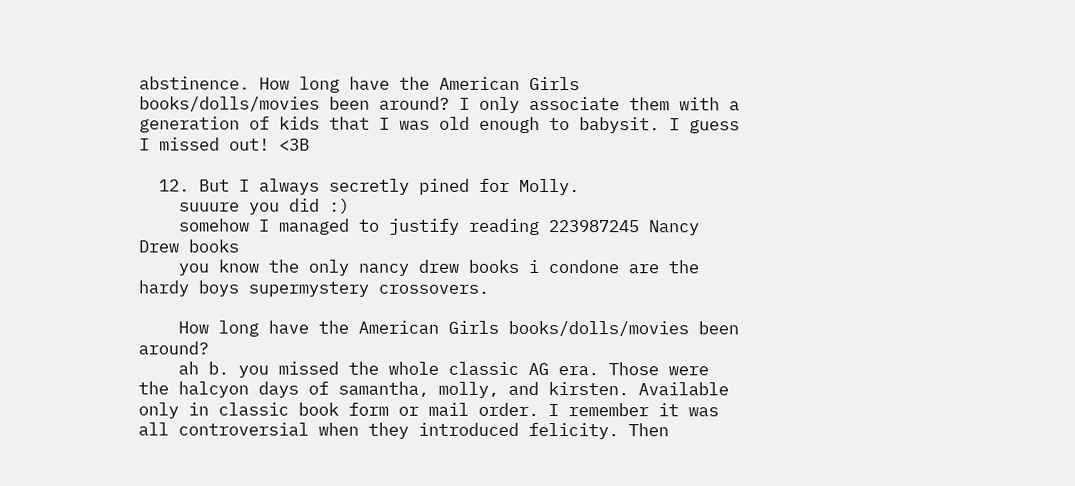abstinence. How long have the American Girls books/dolls/movies been around? I only associate them with a generation of kids that I was old enough to babysit. I guess I missed out! <3B

  12. But I always secretly pined for Molly.
    suuure you did :)
    somehow I managed to justify reading 223987245 Nancy Drew books
    you know the only nancy drew books i condone are the hardy boys supermystery crossovers.

    How long have the American Girls books/dolls/movies been around?
    ah b. you missed the whole classic AG era. Those were the halcyon days of samantha, molly, and kirsten. Available only in classic book form or mail order. I remember it was all controversial when they introduced felicity. Then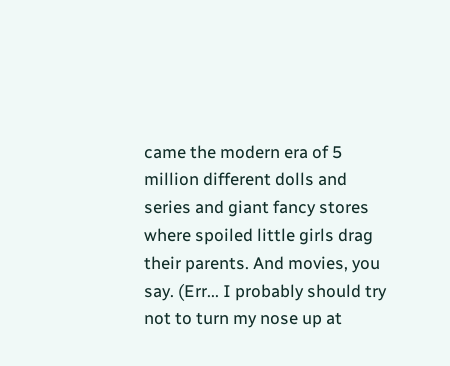came the modern era of 5 million different dolls and series and giant fancy stores where spoiled little girls drag their parents. And movies, you say. (Err... I probably should try not to turn my nose up at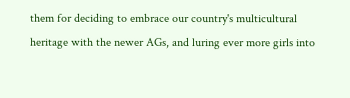them for deciding to embrace our country's multicultural heritage with the newer AGs, and luring ever more girls into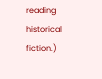reading historical fiction.)